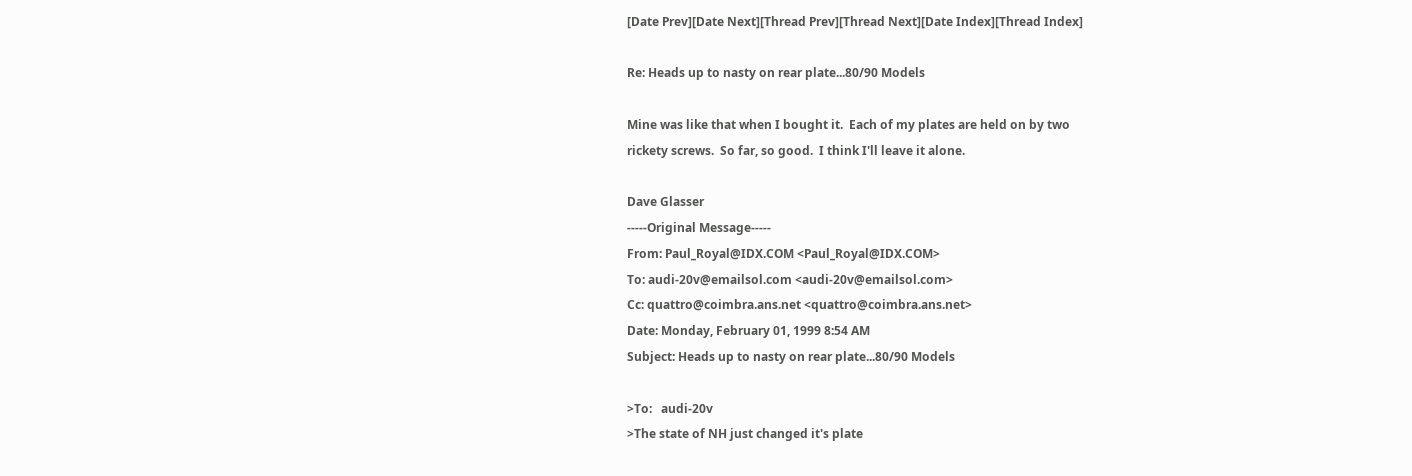[Date Prev][Date Next][Thread Prev][Thread Next][Date Index][Thread Index]

Re: Heads up to nasty on rear plate...80/90 Models

Mine was like that when I bought it.  Each of my plates are held on by two
rickety screws.  So far, so good.  I think I'll leave it alone.

Dave Glasser
-----Original Message-----
From: Paul_Royal@IDX.COM <Paul_Royal@IDX.COM>
To: audi-20v@emailsol.com <audi-20v@emailsol.com>
Cc: quattro@coimbra.ans.net <quattro@coimbra.ans.net>
Date: Monday, February 01, 1999 8:54 AM
Subject: Heads up to nasty on rear plate...80/90 Models

>To:   audi-20v
>The state of NH just changed it's plate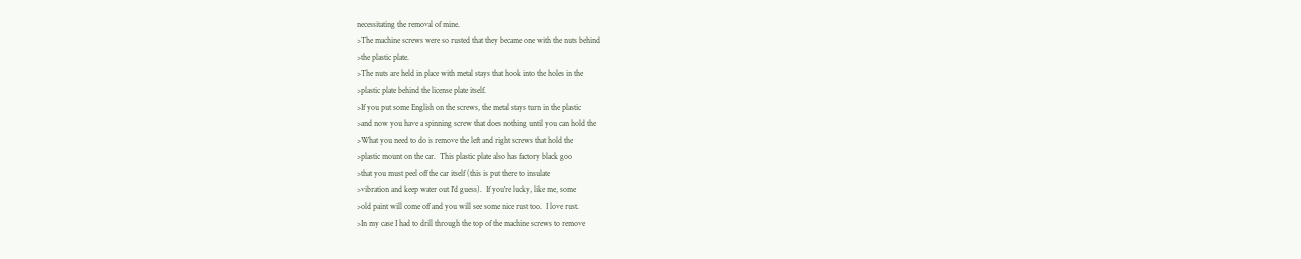necessitating the removal of mine.
>The machine screws were so rusted that they became one with the nuts behind
>the plastic plate.
>The nuts are held in place with metal stays that hook into the holes in the
>plastic plate behind the license plate itself.
>If you put some English on the screws, the metal stays turn in the plastic
>and now you have a spinning screw that does nothing until you can hold the
>What you need to do is remove the left and right screws that hold the
>plastic mount on the car.  This plastic plate also has factory black goo
>that you must peel off the car itself (this is put there to insulate
>vibration and keep water out I'd guess).  If you're lucky, like me, some
>old paint will come off and you will see some nice rust too.  I love rust.
>In my case I had to drill through the top of the machine screws to remove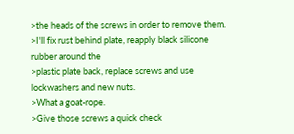>the heads of the screws in order to remove them.
>I'll fix rust behind plate, reapply black silicone rubber around the
>plastic plate back, replace screws and use lockwashers and new nuts.
>What a goat-rope.
>Give those screws a quick check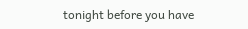tonight before you have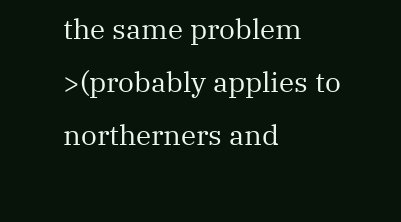the same problem
>(probably applies to northerners and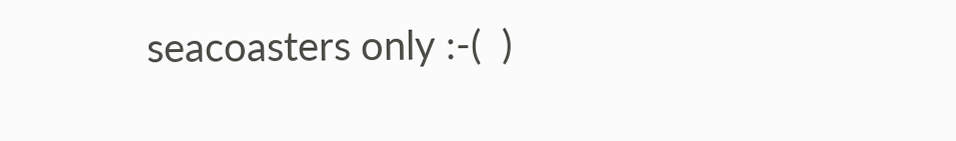seacoasters only :-(  )